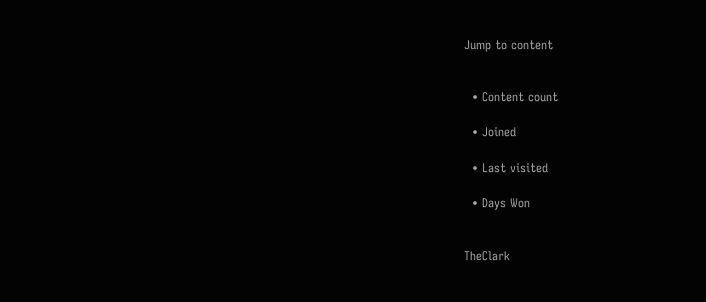Jump to content


  • Content count

  • Joined

  • Last visited

  • Days Won


TheClark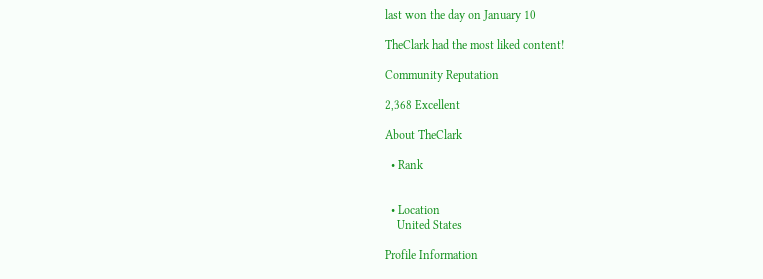last won the day on January 10

TheClark had the most liked content!

Community Reputation

2,368 Excellent

About TheClark

  • Rank


  • Location
    United States

Profile Information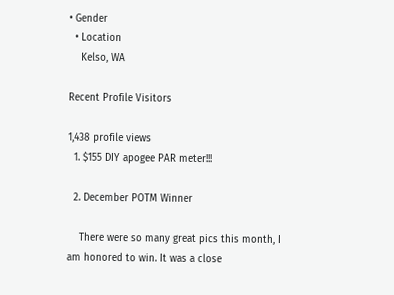• Gender
  • Location
    Kelso, WA

Recent Profile Visitors

1,438 profile views
  1. $155 DIY apogee PAR meter!!!

  2. December POTM Winner

    There were so many great pics this month, I am honored to win. It was a close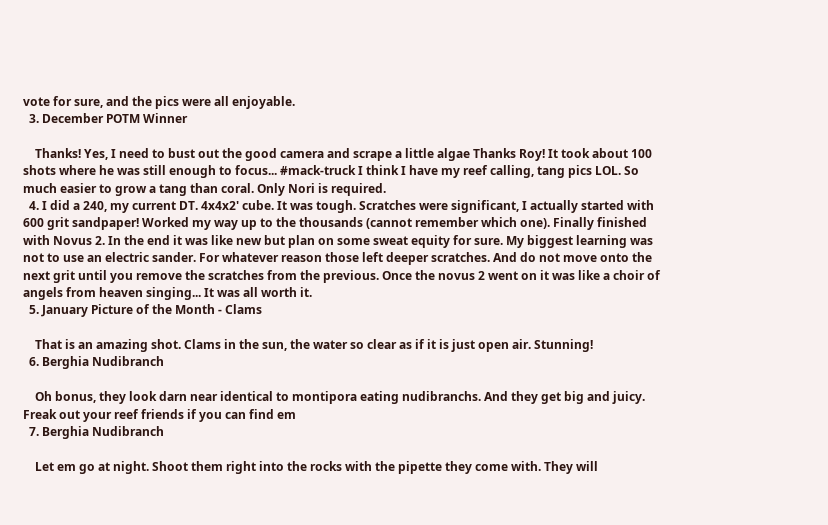vote for sure, and the pics were all enjoyable.
  3. December POTM Winner

    Thanks! Yes, I need to bust out the good camera and scrape a little algae Thanks Roy! It took about 100 shots where he was still enough to focus... #mack-truck I think I have my reef calling, tang pics LOL. So much easier to grow a tang than coral. Only Nori is required.
  4. I did a 240, my current DT. 4x4x2' cube. It was tough. Scratches were significant, I actually started with 600 grit sandpaper! Worked my way up to the thousands (cannot remember which one). Finally finished with Novus 2. In the end it was like new but plan on some sweat equity for sure. My biggest learning was not to use an electric sander. For whatever reason those left deeper scratches. And do not move onto the next grit until you remove the scratches from the previous. Once the novus 2 went on it was like a choir of angels from heaven singing... It was all worth it.
  5. January Picture of the Month - Clams

    That is an amazing shot. Clams in the sun, the water so clear as if it is just open air. Stunning!
  6. Berghia Nudibranch

    Oh bonus, they look darn near identical to montipora eating nudibranchs. And they get big and juicy. Freak out your reef friends if you can find em
  7. Berghia Nudibranch

    Let em go at night. Shoot them right into the rocks with the pipette they come with. They will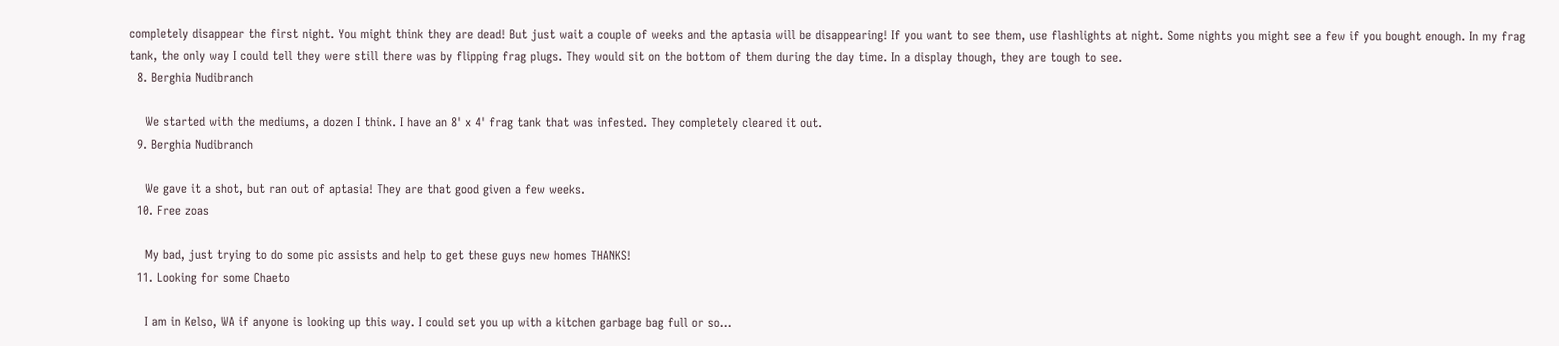completely disappear the first night. You might think they are dead! But just wait a couple of weeks and the aptasia will be disappearing! If you want to see them, use flashlights at night. Some nights you might see a few if you bought enough. In my frag tank, the only way I could tell they were still there was by flipping frag plugs. They would sit on the bottom of them during the day time. In a display though, they are tough to see.
  8. Berghia Nudibranch

    We started with the mediums, a dozen I think. I have an 8' x 4' frag tank that was infested. They completely cleared it out.
  9. Berghia Nudibranch

    We gave it a shot, but ran out of aptasia! They are that good given a few weeks.
  10. Free zoas

    My bad, just trying to do some pic assists and help to get these guys new homes THANKS!
  11. Looking for some Chaeto

    I am in Kelso, WA if anyone is looking up this way. I could set you up with a kitchen garbage bag full or so...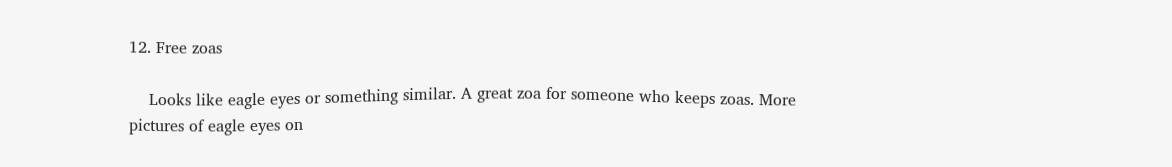12. Free zoas

    Looks like eagle eyes or something similar. A great zoa for someone who keeps zoas. More pictures of eagle eyes on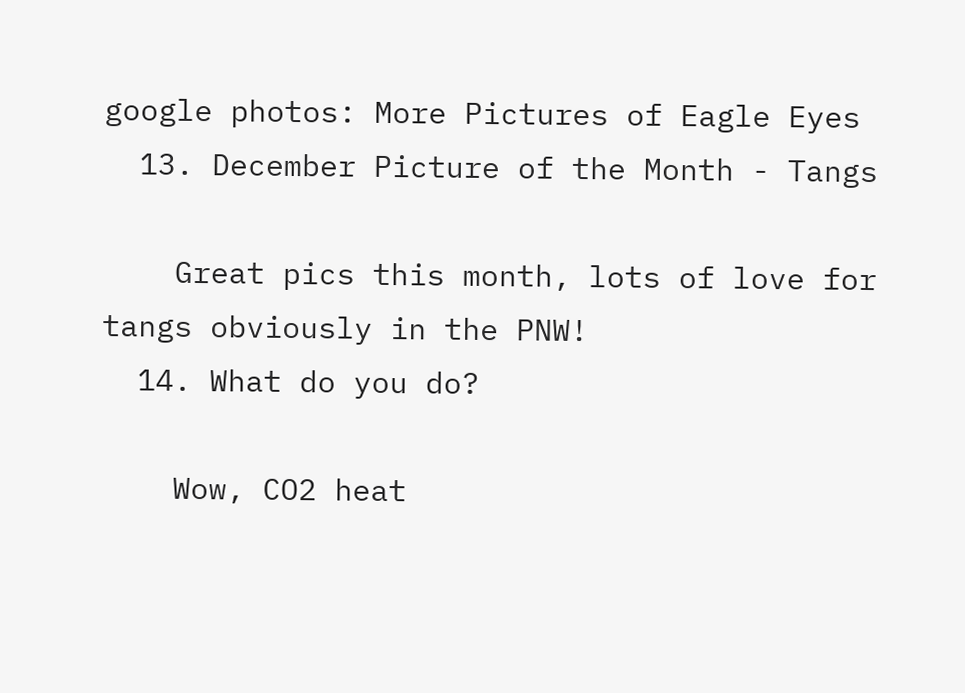google photos: More Pictures of Eagle Eyes
  13. December Picture of the Month - Tangs

    Great pics this month, lots of love for tangs obviously in the PNW!
  14. What do you do?

    Wow, CO2 heat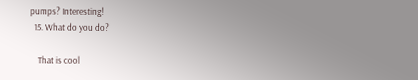pumps? Interesting!
  15. What do you do?

    That is cool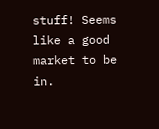stuff! Seems like a good market to be in.